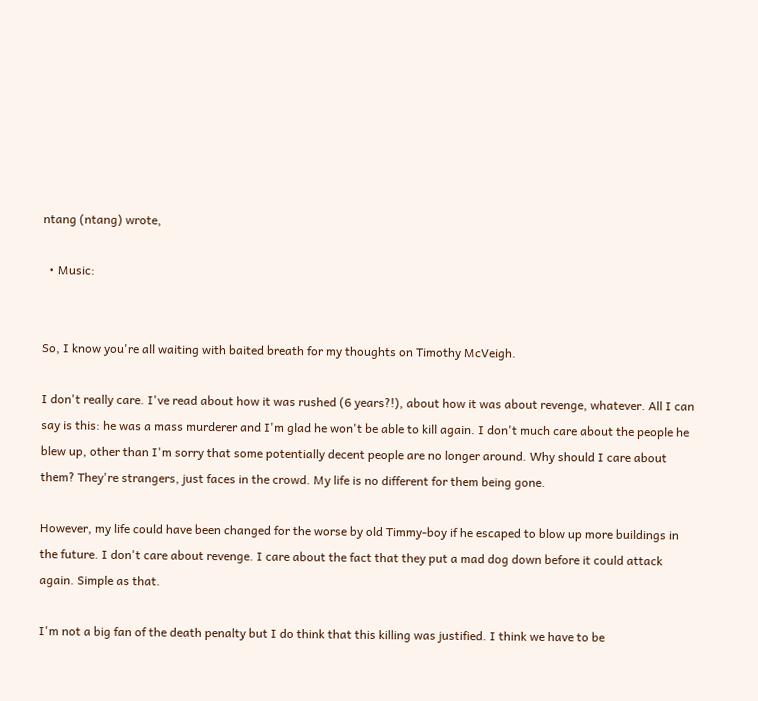ntang (ntang) wrote,

  • Music:


So, I know you're all waiting with baited breath for my thoughts on Timothy McVeigh.

I don't really care. I've read about how it was rushed (6 years?!), about how it was about revenge, whatever. All I can say is this: he was a mass murderer and I'm glad he won't be able to kill again. I don't much care about the people he blew up, other than I'm sorry that some potentially decent people are no longer around. Why should I care about them? They're strangers, just faces in the crowd. My life is no different for them being gone.

However, my life could have been changed for the worse by old Timmy-boy if he escaped to blow up more buildings in the future. I don't care about revenge. I care about the fact that they put a mad dog down before it could attack again. Simple as that.

I'm not a big fan of the death penalty but I do think that this killing was justified. I think we have to be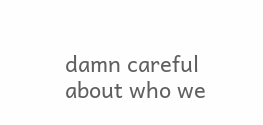damn careful about who we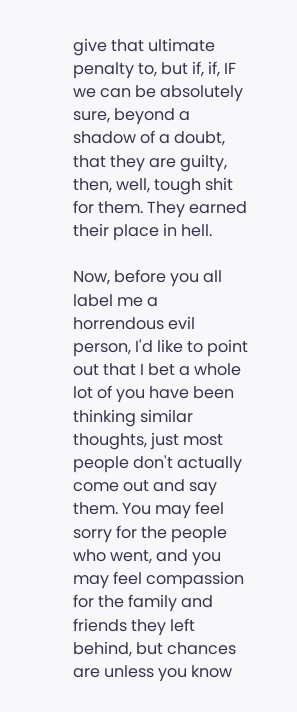give that ultimate penalty to, but if, if, IF we can be absolutely sure, beyond a shadow of a doubt, that they are guilty, then, well, tough shit for them. They earned their place in hell.

Now, before you all label me a horrendous evil person, I'd like to point out that I bet a whole lot of you have been thinking similar thoughts, just most people don't actually come out and say them. You may feel sorry for the people who went, and you may feel compassion for the family and friends they left behind, but chances are unless you know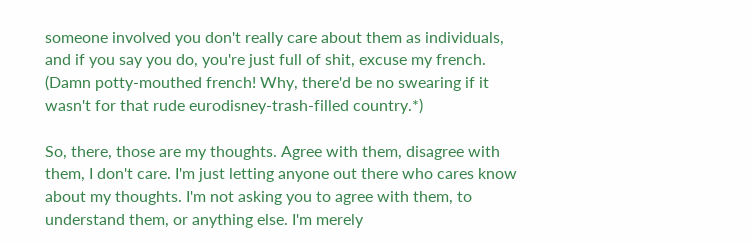someone involved you don't really care about them as individuals, and if you say you do, you're just full of shit, excuse my french. (Damn potty-mouthed french! Why, there'd be no swearing if it wasn't for that rude eurodisney-trash-filled country.*)

So, there, those are my thoughts. Agree with them, disagree with them, I don't care. I'm just letting anyone out there who cares know about my thoughts. I'm not asking you to agree with them, to understand them, or anything else. I'm merely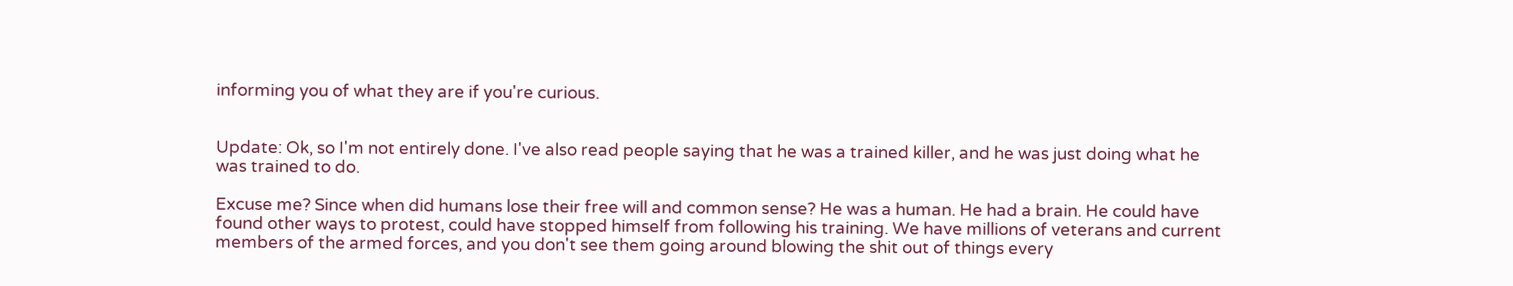informing you of what they are if you're curious.


Update: Ok, so I'm not entirely done. I've also read people saying that he was a trained killer, and he was just doing what he was trained to do.

Excuse me? Since when did humans lose their free will and common sense? He was a human. He had a brain. He could have found other ways to protest, could have stopped himself from following his training. We have millions of veterans and current members of the armed forces, and you don't see them going around blowing the shit out of things every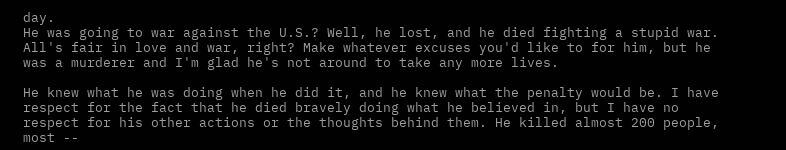day.
He was going to war against the U.S.? Well, he lost, and he died fighting a stupid war. All's fair in love and war, right? Make whatever excuses you'd like to for him, but he was a murderer and I'm glad he's not around to take any more lives.

He knew what he was doing when he did it, and he knew what the penalty would be. I have respect for the fact that he died bravely doing what he believed in, but I have no respect for his other actions or the thoughts behind them. He killed almost 200 people, most --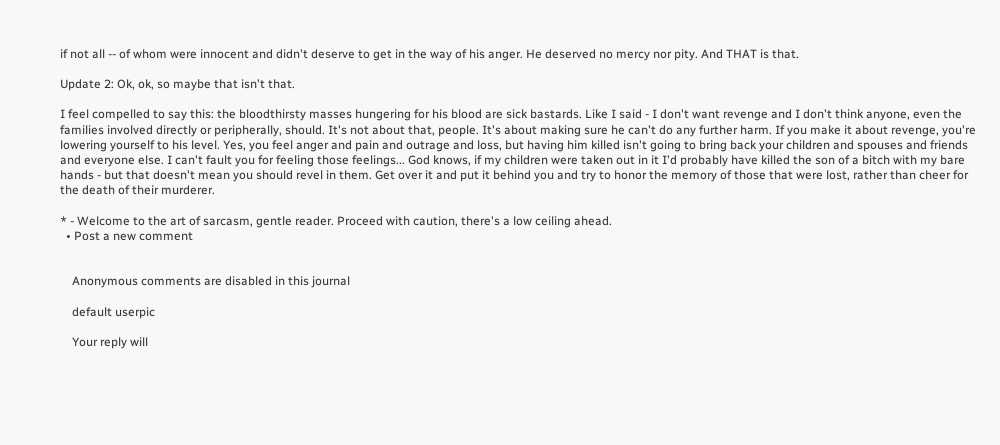if not all -- of whom were innocent and didn't deserve to get in the way of his anger. He deserved no mercy nor pity. And THAT is that.

Update 2: Ok, ok, so maybe that isn't that.

I feel compelled to say this: the bloodthirsty masses hungering for his blood are sick bastards. Like I said - I don't want revenge and I don't think anyone, even the families involved directly or peripherally, should. It's not about that, people. It's about making sure he can't do any further harm. If you make it about revenge, you're lowering yourself to his level. Yes, you feel anger and pain and outrage and loss, but having him killed isn't going to bring back your children and spouses and friends and everyone else. I can't fault you for feeling those feelings... God knows, if my children were taken out in it I'd probably have killed the son of a bitch with my bare hands - but that doesn't mean you should revel in them. Get over it and put it behind you and try to honor the memory of those that were lost, rather than cheer for the death of their murderer.

* - Welcome to the art of sarcasm, gentle reader. Proceed with caution, there's a low ceiling ahead.
  • Post a new comment


    Anonymous comments are disabled in this journal

    default userpic

    Your reply will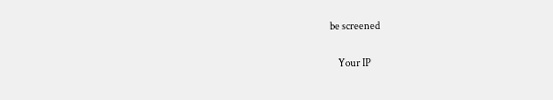be screened

    Your IP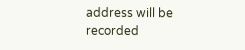address will be recorded